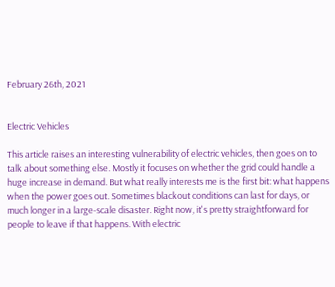February 26th, 2021


Electric Vehicles

This article raises an interesting vulnerability of electric vehicles, then goes on to talk about something else. Mostly it focuses on whether the grid could handle a huge increase in demand. But what really interests me is the first bit: what happens when the power goes out. Sometimes blackout conditions can last for days, or much longer in a large-scale disaster. Right now, it's pretty straightforward for people to leave if that happens. With electric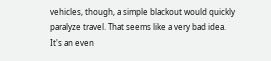vehicles, though, a simple blackout would quickly paralyze travel. That seems like a very bad idea. It's an even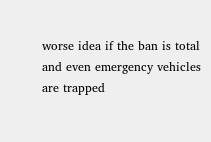worse idea if the ban is total and even emergency vehicles are trapped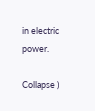in electric power.

Collapse )